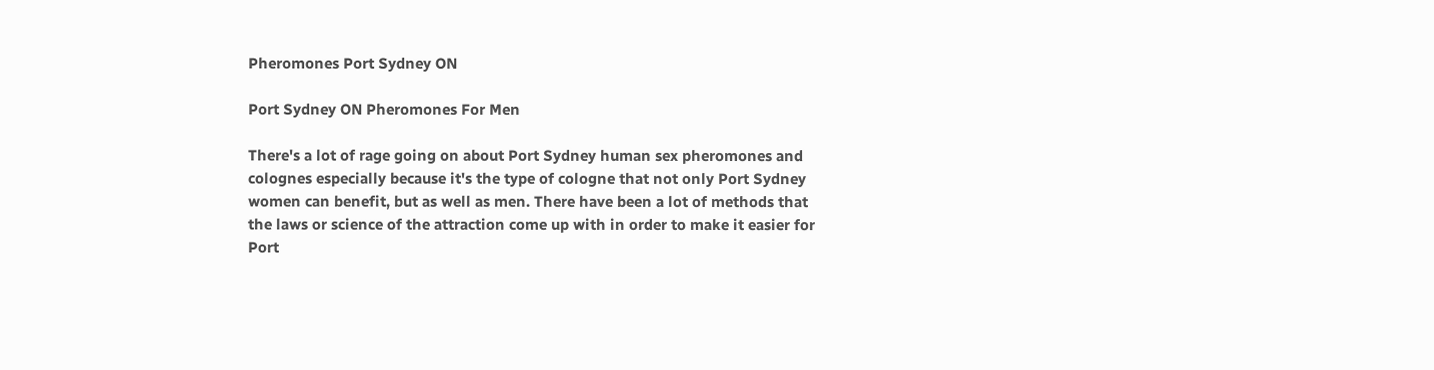Pheromones Port Sydney ON

Port Sydney ON Pheromones For Men

There's a lot of rage going on about Port Sydney human sex pheromones and colognes especially because it's the type of cologne that not only Port Sydney women can benefit, but as well as men. There have been a lot of methods that the laws or science of the attraction come up with in order to make it easier for Port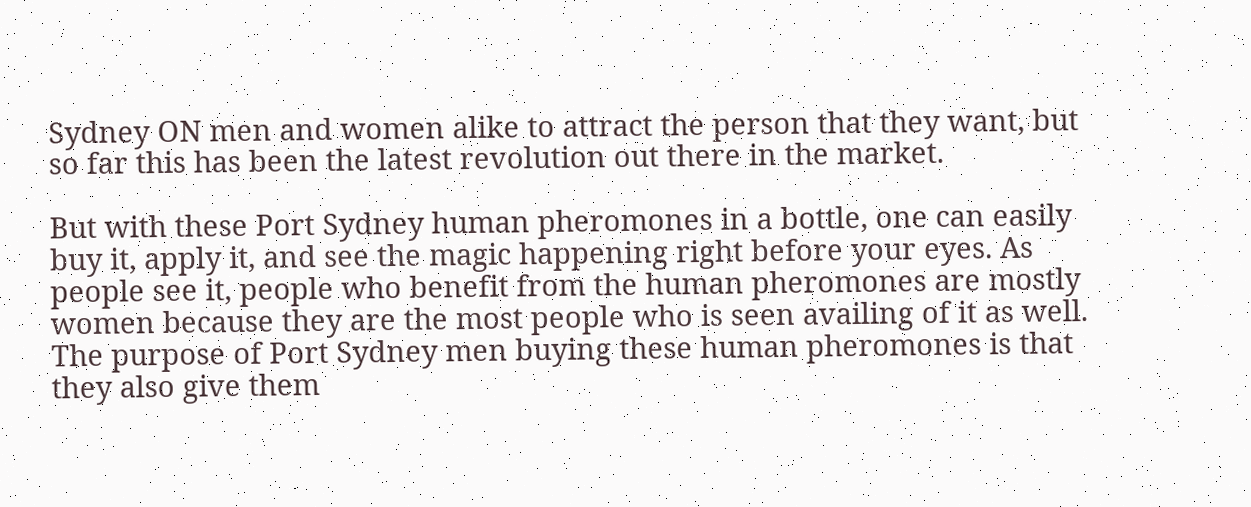Sydney ON men and women alike to attract the person that they want, but so far this has been the latest revolution out there in the market.

But with these Port Sydney human pheromones in a bottle, one can easily buy it, apply it, and see the magic happening right before your eyes. As people see it, people who benefit from the human pheromones are mostly women because they are the most people who is seen availing of it as well. The purpose of Port Sydney men buying these human pheromones is that they also give them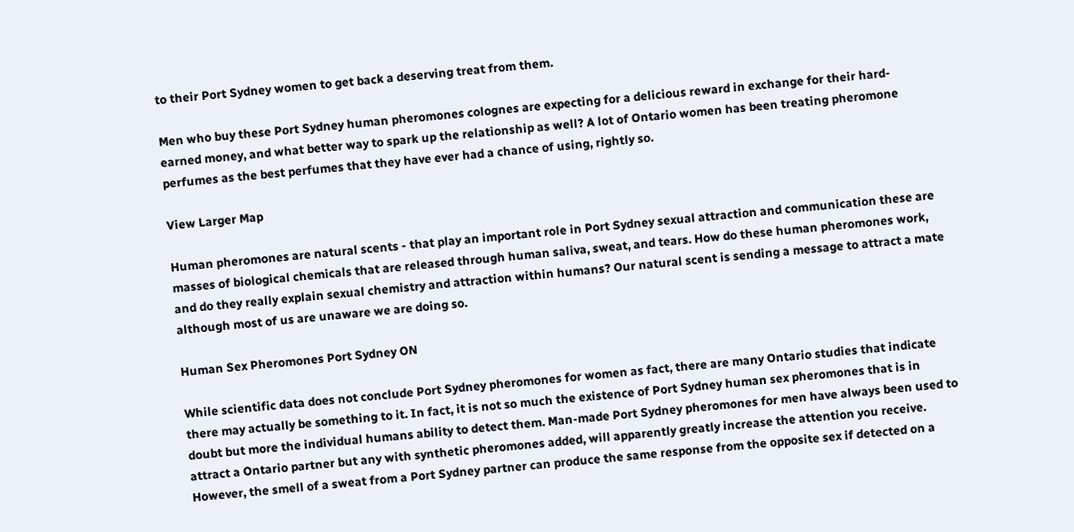to their Port Sydney women to get back a deserving treat from them.

Men who buy these Port Sydney human pheromones colognes are expecting for a delicious reward in exchange for their hard-earned money, and what better way to spark up the relationship as well? A lot of Ontario women has been treating pheromone perfumes as the best perfumes that they have ever had a chance of using, rightly so.

View Larger Map

Human pheromones are natural scents - that play an important role in Port Sydney sexual attraction and communication these are masses of biological chemicals that are released through human saliva, sweat, and tears. How do these human pheromones work, and do they really explain sexual chemistry and attraction within humans? Our natural scent is sending a message to attract a mate although most of us are unaware we are doing so.

Human Sex Pheromones Port Sydney ON

While scientific data does not conclude Port Sydney pheromones for women as fact, there are many Ontario studies that indicate there may actually be something to it. In fact, it is not so much the existence of Port Sydney human sex pheromones that is in doubt but more the individual humans ability to detect them. Man-made Port Sydney pheromones for men have always been used to attract a Ontario partner but any with synthetic pheromones added, will apparently greatly increase the attention you receive. However, the smell of a sweat from a Port Sydney partner can produce the same response from the opposite sex if detected on a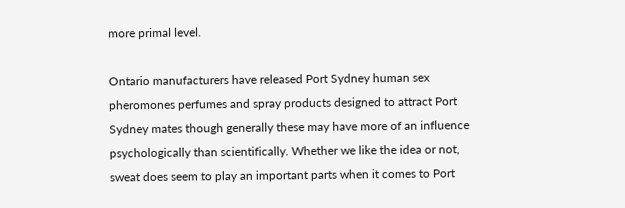more primal level.

Ontario manufacturers have released Port Sydney human sex pheromones perfumes and spray products designed to attract Port Sydney mates though generally these may have more of an influence psychologically than scientifically. Whether we like the idea or not, sweat does seem to play an important parts when it comes to Port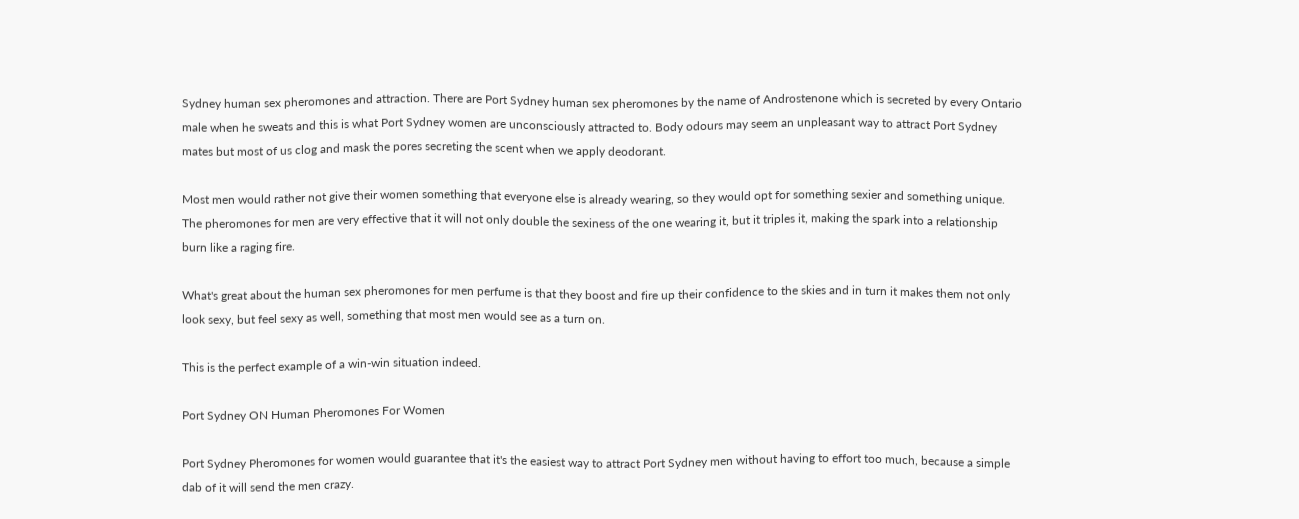Sydney human sex pheromones and attraction. There are Port Sydney human sex pheromones by the name of Androstenone which is secreted by every Ontario male when he sweats and this is what Port Sydney women are unconsciously attracted to. Body odours may seem an unpleasant way to attract Port Sydney mates but most of us clog and mask the pores secreting the scent when we apply deodorant.

Most men would rather not give their women something that everyone else is already wearing, so they would opt for something sexier and something unique. The pheromones for men are very effective that it will not only double the sexiness of the one wearing it, but it triples it, making the spark into a relationship burn like a raging fire.

What's great about the human sex pheromones for men perfume is that they boost and fire up their confidence to the skies and in turn it makes them not only look sexy, but feel sexy as well, something that most men would see as a turn on.

This is the perfect example of a win-win situation indeed.

Port Sydney ON Human Pheromones For Women

Port Sydney Pheromones for women would guarantee that it's the easiest way to attract Port Sydney men without having to effort too much, because a simple dab of it will send the men crazy.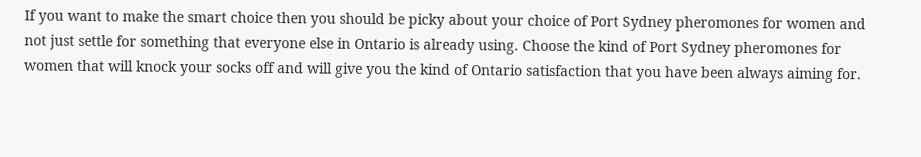If you want to make the smart choice then you should be picky about your choice of Port Sydney pheromones for women and not just settle for something that everyone else in Ontario is already using. Choose the kind of Port Sydney pheromones for women that will knock your socks off and will give you the kind of Ontario satisfaction that you have been always aiming for.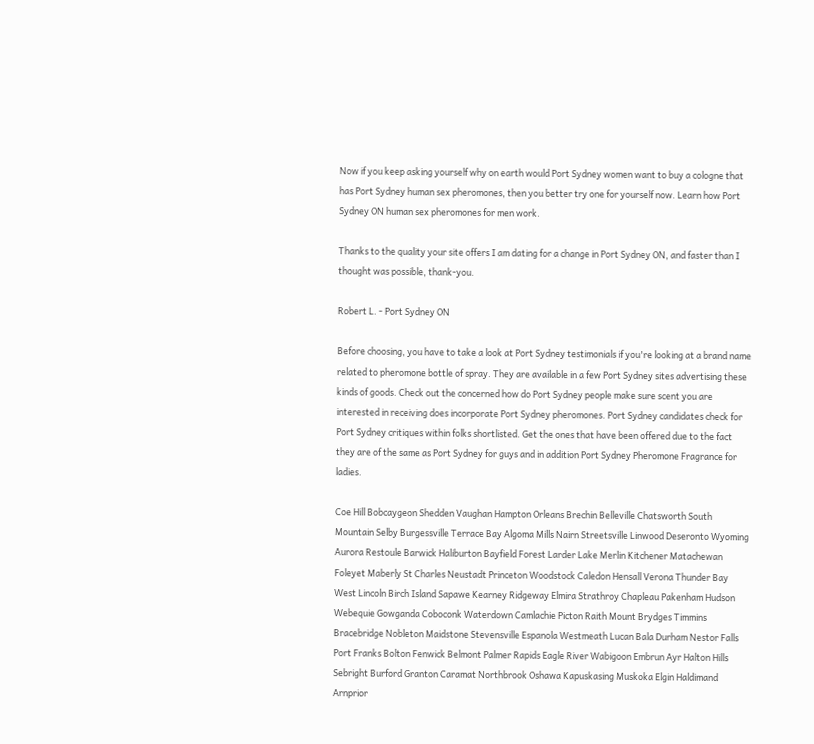Now if you keep asking yourself why on earth would Port Sydney women want to buy a cologne that has Port Sydney human sex pheromones, then you better try one for yourself now. Learn how Port Sydney ON human sex pheromones for men work.

Thanks to the quality your site offers I am dating for a change in Port Sydney ON, and faster than I thought was possible, thank-you.

Robert L. - Port Sydney ON

Before choosing, you have to take a look at Port Sydney testimonials if you're looking at a brand name related to pheromone bottle of spray. They are available in a few Port Sydney sites advertising these kinds of goods. Check out the concerned how do Port Sydney people make sure scent you are interested in receiving does incorporate Port Sydney pheromones. Port Sydney candidates check for Port Sydney critiques within folks shortlisted. Get the ones that have been offered due to the fact they are of the same as Port Sydney for guys and in addition Port Sydney Pheromone Fragrance for ladies.

Coe Hill Bobcaygeon Shedden Vaughan Hampton Orleans Brechin Belleville Chatsworth South Mountain Selby Burgessville Terrace Bay Algoma Mills Nairn Streetsville Linwood Deseronto Wyoming Aurora Restoule Barwick Haliburton Bayfield Forest Larder Lake Merlin Kitchener Matachewan Foleyet Maberly St Charles Neustadt Princeton Woodstock Caledon Hensall Verona Thunder Bay West Lincoln Birch Island Sapawe Kearney Ridgeway Elmira Strathroy Chapleau Pakenham Hudson Webequie Gowganda Coboconk Waterdown Camlachie Picton Raith Mount Brydges Timmins Bracebridge Nobleton Maidstone Stevensville Espanola Westmeath Lucan Bala Durham Nestor Falls Port Franks Bolton Fenwick Belmont Palmer Rapids Eagle River Wabigoon Embrun Ayr Halton Hills Sebright Burford Granton Caramat Northbrook Oshawa Kapuskasing Muskoka Elgin Haldimand Arnprior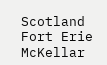Scotland Fort Erie McKellar